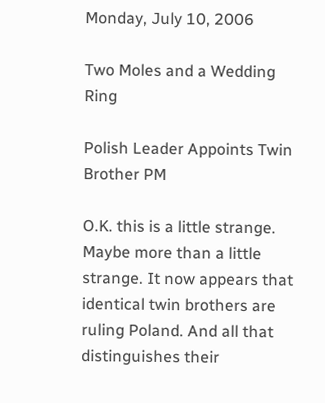Monday, July 10, 2006

Two Moles and a Wedding Ring

Polish Leader Appoints Twin Brother PM

O.K. this is a little strange. Maybe more than a little strange. It now appears that identical twin brothers are ruling Poland. And all that distinguishes their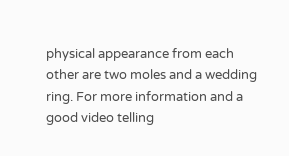physical appearance from each other are two moles and a wedding ring. For more information and a good video telling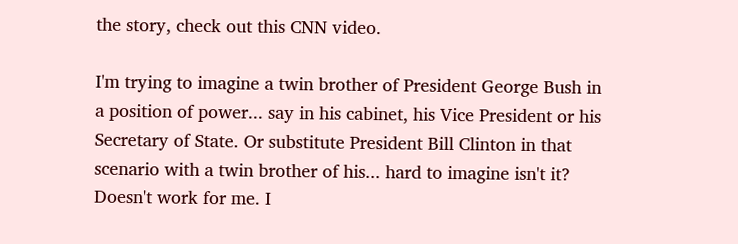the story, check out this CNN video.

I'm trying to imagine a twin brother of President George Bush in a position of power... say in his cabinet, his Vice President or his Secretary of State. Or substitute President Bill Clinton in that scenario with a twin brother of his... hard to imagine isn't it? Doesn't work for me. I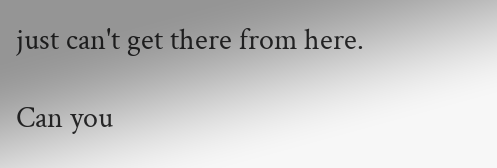just can't get there from here.

Can you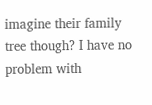imagine their family tree though? I have no problem with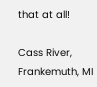that at all!

Cass River, Frankemuth, MI